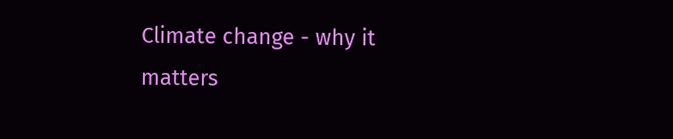Climate change - why it matters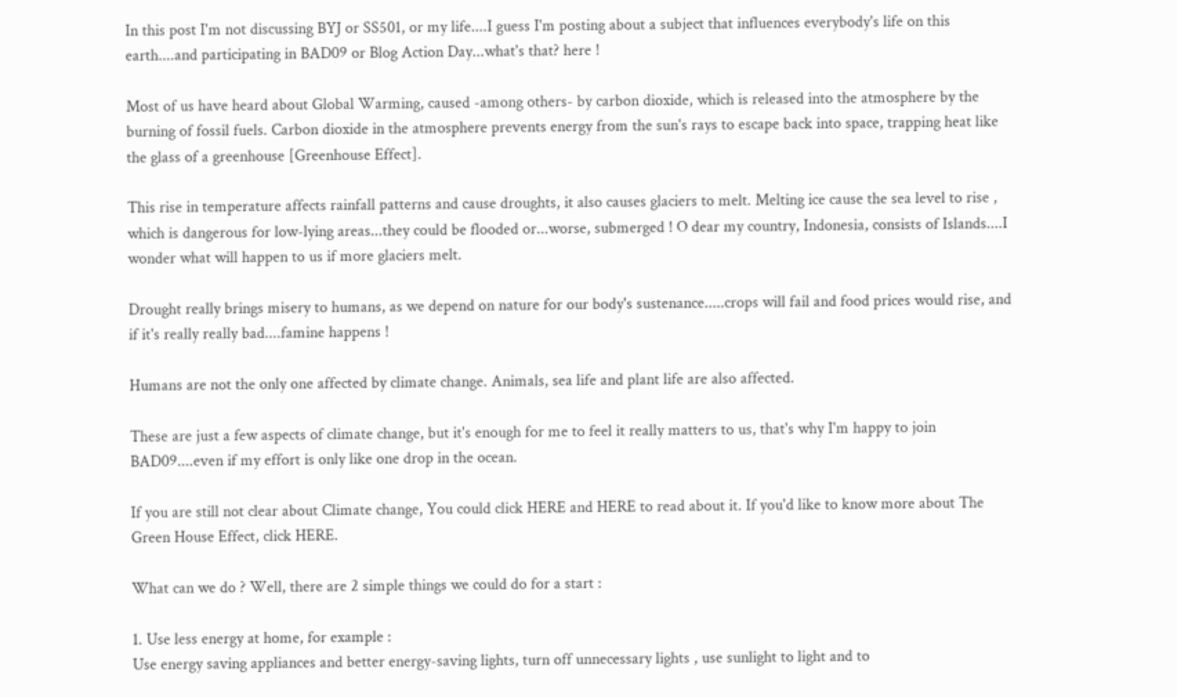In this post I'm not discussing BYJ or SS501, or my life....I guess I'm posting about a subject that influences everybody's life on this earth....and participating in BAD09 or Blog Action Day...what's that? here !

Most of us have heard about Global Warming, caused -among others- by carbon dioxide, which is released into the atmosphere by the burning of fossil fuels. Carbon dioxide in the atmosphere prevents energy from the sun's rays to escape back into space, trapping heat like the glass of a greenhouse [Greenhouse Effect].

This rise in temperature affects rainfall patterns and cause droughts, it also causes glaciers to melt. Melting ice cause the sea level to rise , which is dangerous for low-lying areas...they could be flooded or...worse, submerged ! O dear my country, Indonesia, consists of Islands....I wonder what will happen to us if more glaciers melt.

Drought really brings misery to humans, as we depend on nature for our body's sustenance.....crops will fail and food prices would rise, and if it's really really bad....famine happens !

Humans are not the only one affected by climate change. Animals, sea life and plant life are also affected.

These are just a few aspects of climate change, but it's enough for me to feel it really matters to us, that's why I'm happy to join BAD09....even if my effort is only like one drop in the ocean.

If you are still not clear about Climate change, You could click HERE and HERE to read about it. If you'd like to know more about The Green House Effect, click HERE.

What can we do ? Well, there are 2 simple things we could do for a start :

1. Use less energy at home, for example :
Use energy saving appliances and better energy-saving lights, turn off unnecessary lights , use sunlight to light and to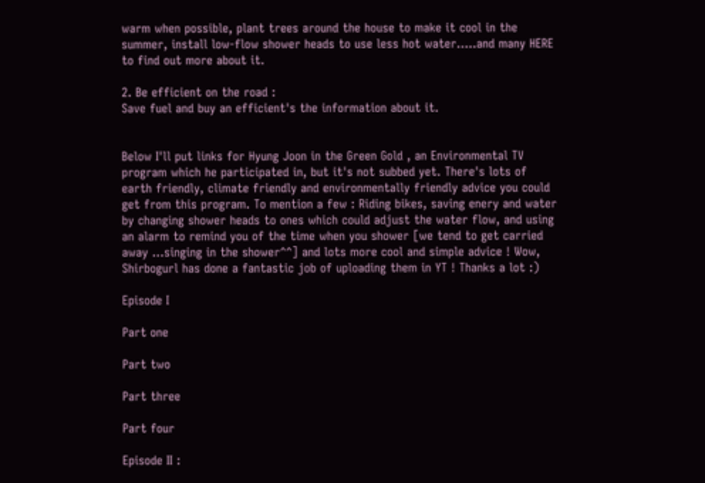warm when possible, plant trees around the house to make it cool in the summer, install low-flow shower heads to use less hot water.....and many HERE to find out more about it.

2. Be efficient on the road :
Save fuel and buy an efficient's the information about it.


Below I'll put links for Hyung Joon in the Green Gold , an Environmental TV program which he participated in, but it's not subbed yet. There's lots of earth friendly, climate friendly and environmentally friendly advice you could get from this program. To mention a few : Riding bikes, saving enery and water by changing shower heads to ones which could adjust the water flow, and using an alarm to remind you of the time when you shower [we tend to get carried away ...singing in the shower^^] and lots more cool and simple advice ! Wow, Shirbogurl has done a fantastic job of uploading them in YT ! Thanks a lot :)

Episode I

Part one

Part two

Part three

Part four

Episode II :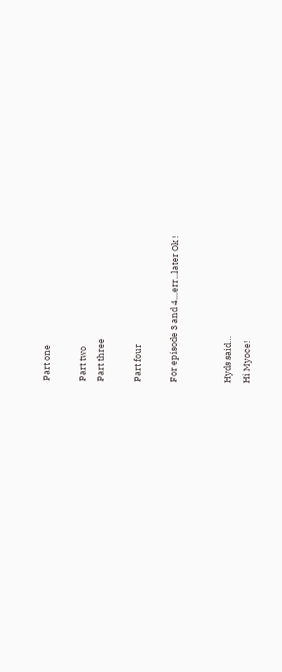Part one

Part two
Part three

Part four

For episode 3 and 4....err...later Ok !


Hyds said…
Hi Myoce!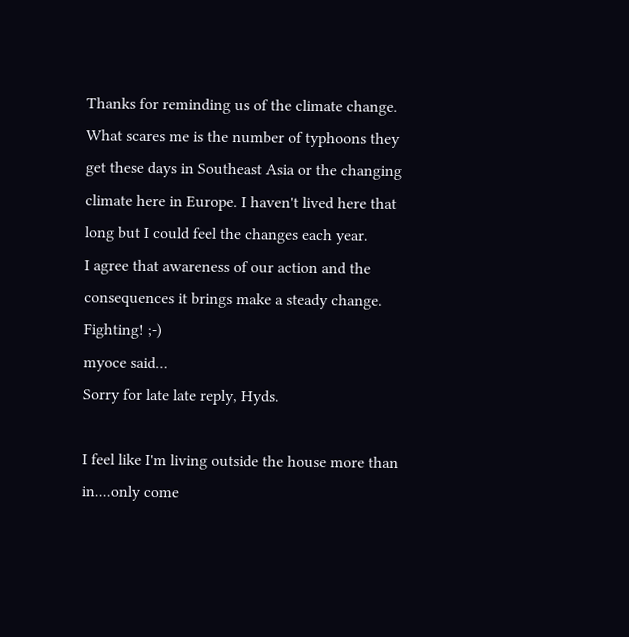Thanks for reminding us of the climate change. What scares me is the number of typhoons they get these days in Southeast Asia or the changing climate here in Europe. I haven't lived here that long but I could feel the changes each year.
I agree that awareness of our action and the consequences it brings make a steady change.
Fighting! ;-)
myoce said…
Sorry for late late reply, Hyds.

I feel like I'm living outside the house more than in....only come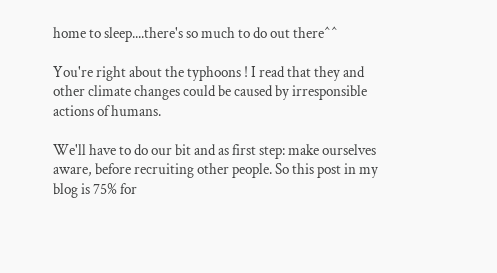home to sleep....there's so much to do out there^^

You're right about the typhoons ! I read that they and other climate changes could be caused by irresponsible actions of humans.

We'll have to do our bit and as first step: make ourselves aware, before recruiting other people. So this post in my blog is 75% for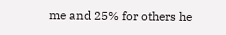me and 25% for others he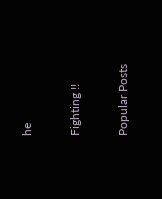he

Fighting !!

Popular Posts